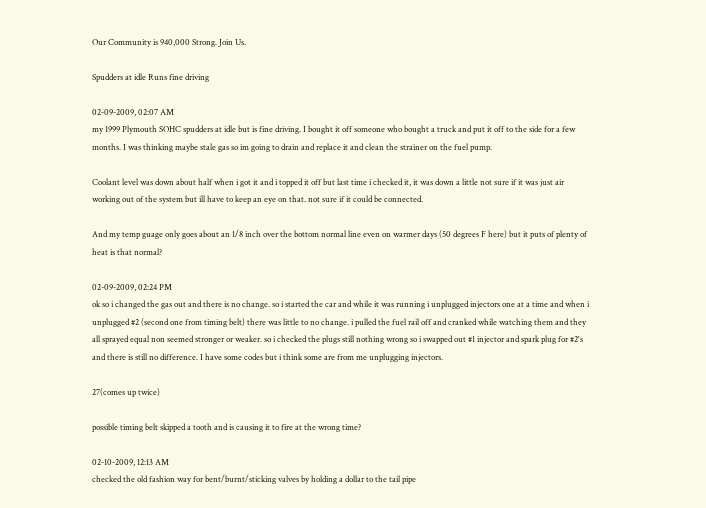Our Community is 940,000 Strong. Join Us.

Spudders at idle Runs fine driving

02-09-2009, 02:07 AM
my 1999 Plymouth SOHC spudders at idle but is fine driving. I bought it off someone who bought a truck and put it off to the side for a few months. I was thinking maybe stale gas so im going to drain and replace it and clean the strainer on the fuel pump.

Coolant level was down about half when i got it and i topped it off but last time i checked it, it was down a little not sure if it was just air working out of the system but ill have to keep an eye on that. not sure if it could be connected.

And my temp guage only goes about an 1/8 inch over the bottom normal line even on warmer days (50 degrees F here) but it puts of plenty of heat is that normal?

02-09-2009, 02:24 PM
ok so i changed the gas out and there is no change. so i started the car and while it was running i unplugged injectors one at a time and when i unplugged #2 (second one from timing belt) there was little to no change. i pulled the fuel rail off and cranked while watching them and they all sprayed equal non seemed stronger or weaker. so i checked the plugs still nothing wrong so i swapped out #1 injector and spark plug for #2's and there is still no difference. I have some codes but i think some are from me unplugging injectors.

27(comes up twice)

possible timing belt skipped a tooth and is causing it to fire at the wrong time?

02-10-2009, 12:13 AM
checked the old fashion way for bent/burnt/sticking valves by holding a dollar to the tail pipe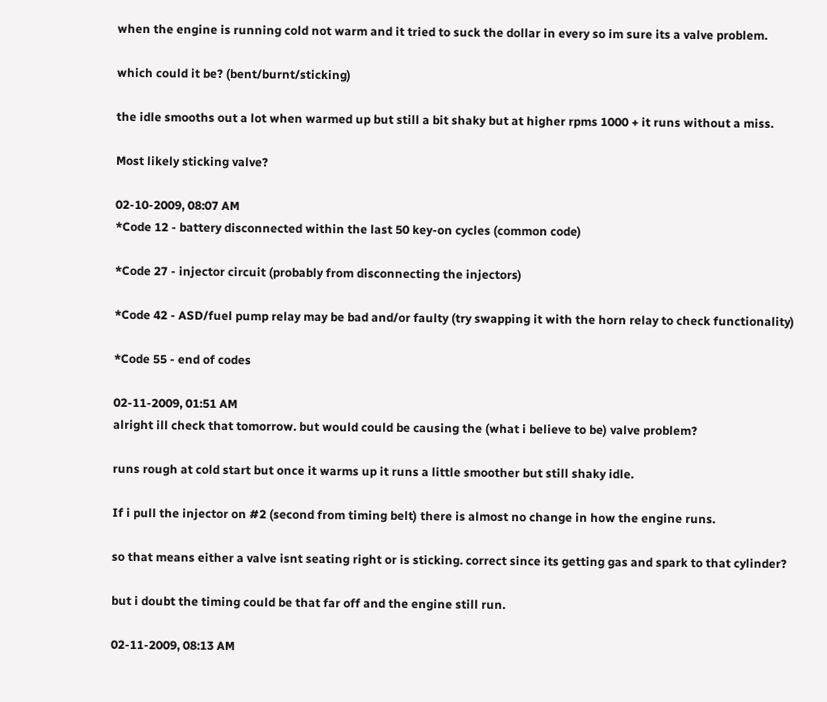when the engine is running cold not warm and it tried to suck the dollar in every so im sure its a valve problem.

which could it be? (bent/burnt/sticking)

the idle smooths out a lot when warmed up but still a bit shaky but at higher rpms 1000 + it runs without a miss.

Most likely sticking valve?

02-10-2009, 08:07 AM
*Code 12 - battery disconnected within the last 50 key-on cycles (common code)

*Code 27 - injector circuit (probably from disconnecting the injectors)

*Code 42 - ASD/fuel pump relay may be bad and/or faulty (try swapping it with the horn relay to check functionality)

*Code 55 - end of codes

02-11-2009, 01:51 AM
alright ill check that tomorrow. but would could be causing the (what i believe to be) valve problem?

runs rough at cold start but once it warms up it runs a little smoother but still shaky idle.

If i pull the injector on #2 (second from timing belt) there is almost no change in how the engine runs.

so that means either a valve isnt seating right or is sticking. correct since its getting gas and spark to that cylinder?

but i doubt the timing could be that far off and the engine still run.

02-11-2009, 08:13 AM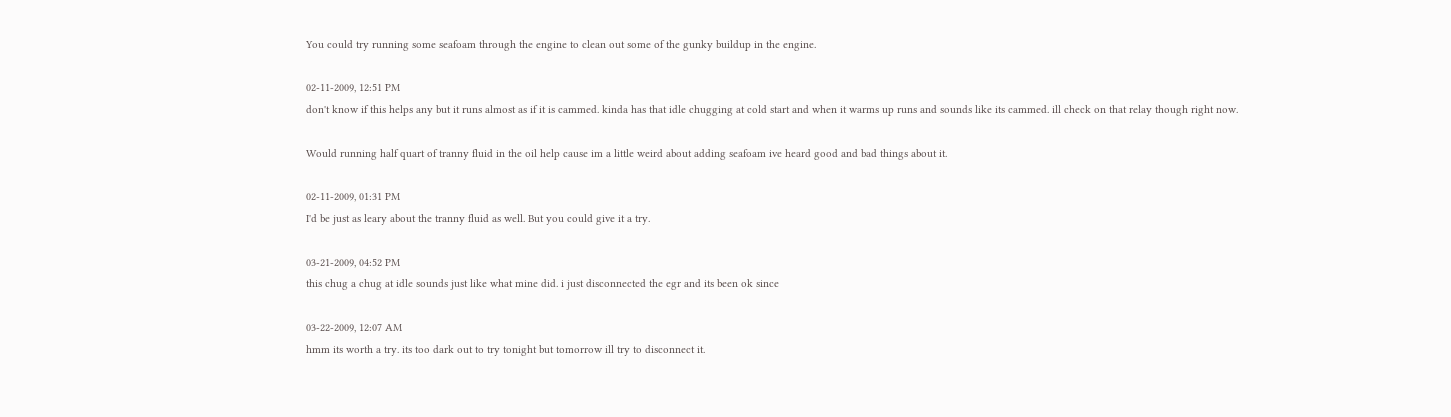You could try running some seafoam through the engine to clean out some of the gunky buildup in the engine.

02-11-2009, 12:51 PM
don't know if this helps any but it runs almost as if it is cammed. kinda has that idle chugging at cold start and when it warms up runs and sounds like its cammed. ill check on that relay though right now.

Would running half quart of tranny fluid in the oil help cause im a little weird about adding seafoam ive heard good and bad things about it.

02-11-2009, 01:31 PM
I'd be just as leary about the tranny fluid as well. But you could give it a try.

03-21-2009, 04:52 PM
this chug a chug at idle sounds just like what mine did. i just disconnected the egr and its been ok since

03-22-2009, 12:07 AM
hmm its worth a try. its too dark out to try tonight but tomorrow ill try to disconnect it.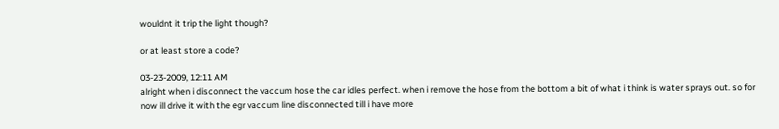wouldnt it trip the light though?

or at least store a code?

03-23-2009, 12:11 AM
alright when i disconnect the vaccum hose the car idles perfect. when i remove the hose from the bottom a bit of what i think is water sprays out. so for now ill drive it with the egr vaccum line disconnected till i have more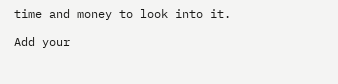time and money to look into it.

Add your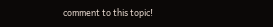comment to this topic!